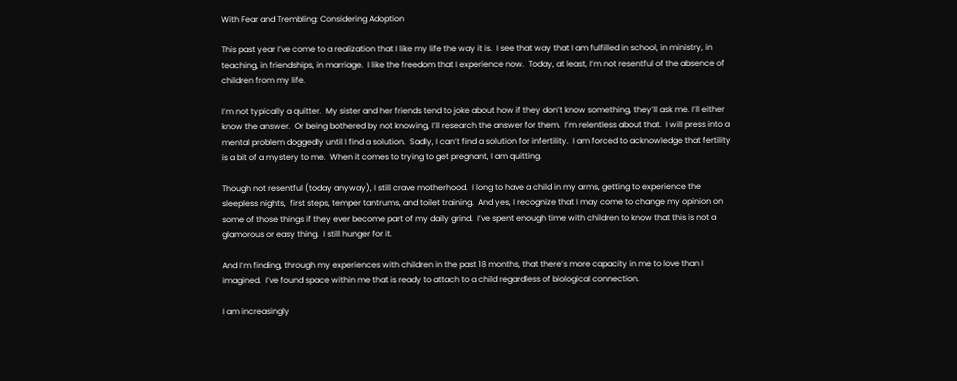With Fear and Trembling: Considering Adoption

This past year I’ve come to a realization that I like my life the way it is.  I see that way that I am fulfilled in school, in ministry, in teaching, in friendships, in marriage.  I like the freedom that I experience now.  Today, at least, I’m not resentful of the absence of children from my life.

I’m not typically a quitter.  My sister and her friends tend to joke about how if they don’t know something, they’ll ask me. I’ll either know the answer.  Or being bothered by not knowing, I’ll research the answer for them.  I’m relentless about that.  I will press into a mental problem doggedly until I find a solution.  Sadly, I can’t find a solution for infertility.  I am forced to acknowledge that fertility is a bit of a mystery to me.  When it comes to trying to get pregnant, I am quitting.

Though not resentful (today anyway), I still crave motherhood.  I long to have a child in my arms, getting to experience the sleepless nights,  first steps, temper tantrums, and toilet training.  And yes, I recognize that I may come to change my opinion on some of those things if they ever become part of my daily grind.  I’ve spent enough time with children to know that this is not a glamorous or easy thing.  I still hunger for it.

And I’m finding, through my experiences with children in the past 18 months, that there’s more capacity in me to love than I imagined.  I’ve found space within me that is ready to attach to a child regardless of biological connection.

I am increasingly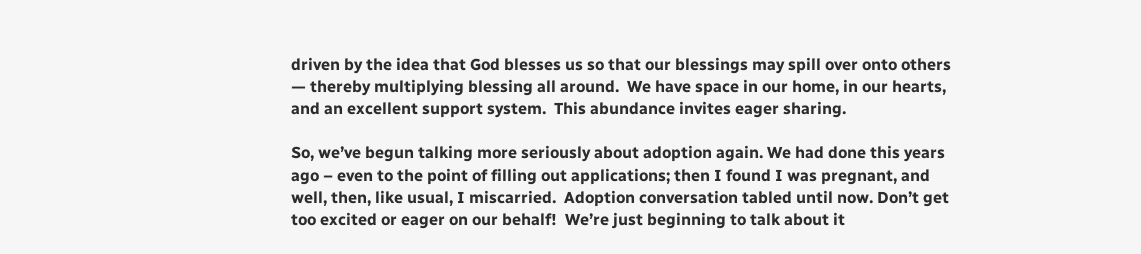driven by the idea that God blesses us so that our blessings may spill over onto others — thereby multiplying blessing all around.  We have space in our home, in our hearts, and an excellent support system.  This abundance invites eager sharing.

So, we’ve begun talking more seriously about adoption again. We had done this years ago – even to the point of filling out applications; then I found I was pregnant, and well, then, like usual, I miscarried.  Adoption conversation tabled until now. Don’t get too excited or eager on our behalf!  We’re just beginning to talk about it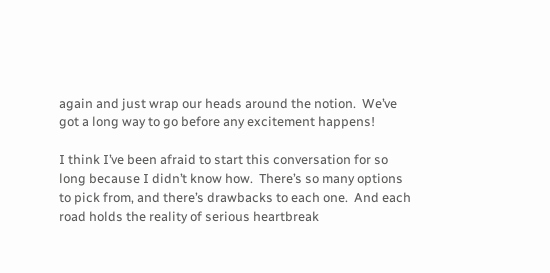again and just wrap our heads around the notion.  We’ve got a long way to go before any excitement happens!

I think I’ve been afraid to start this conversation for so long because I didn’t know how.  There’s so many options to pick from, and there’s drawbacks to each one.  And each road holds the reality of serious heartbreak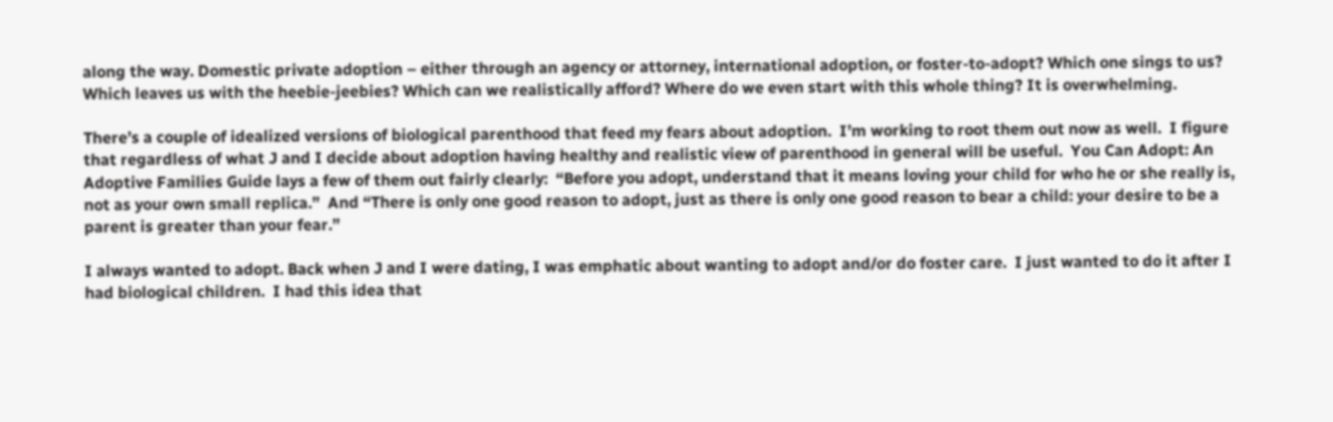along the way. Domestic private adoption – either through an agency or attorney, international adoption, or foster-to-adopt? Which one sings to us?  Which leaves us with the heebie-jeebies? Which can we realistically afford? Where do we even start with this whole thing? It is overwhelming.

There’s a couple of idealized versions of biological parenthood that feed my fears about adoption.  I’m working to root them out now as well.  I figure that regardless of what J and I decide about adoption having healthy and realistic view of parenthood in general will be useful.  You Can Adopt: An Adoptive Families Guide lays a few of them out fairly clearly:  “Before you adopt, understand that it means loving your child for who he or she really is, not as your own small replica.”  And “There is only one good reason to adopt, just as there is only one good reason to bear a child: your desire to be a parent is greater than your fear.”

I always wanted to adopt. Back when J and I were dating, I was emphatic about wanting to adopt and/or do foster care.  I just wanted to do it after I had biological children.  I had this idea that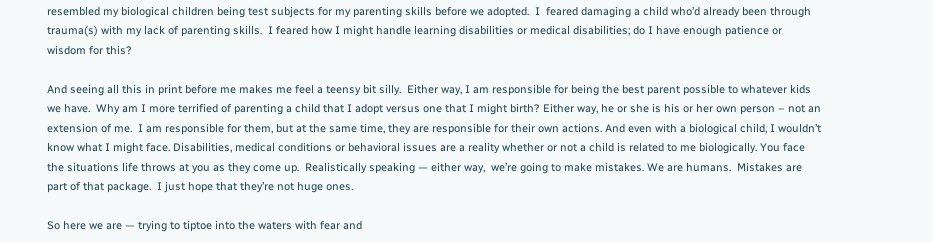resembled my biological children being test subjects for my parenting skills before we adopted.  I  feared damaging a child who’d already been through trauma(s) with my lack of parenting skills.  I feared how I might handle learning disabilities or medical disabilities; do I have enough patience or wisdom for this?

And seeing all this in print before me makes me feel a teensy bit silly.  Either way, I am responsible for being the best parent possible to whatever kids we have.  Why am I more terrified of parenting a child that I adopt versus one that I might birth? Either way, he or she is his or her own person – not an extension of me.  I am responsible for them, but at the same time, they are responsible for their own actions. And even with a biological child, I wouldn’t know what I might face. Disabilities, medical conditions or behavioral issues are a reality whether or not a child is related to me biologically. You face the situations life throws at you as they come up.  Realistically speaking — either way,  we’re going to make mistakes. We are humans.  Mistakes are part of that package.  I just hope that they’re not huge ones.

So here we are — trying to tiptoe into the waters with fear and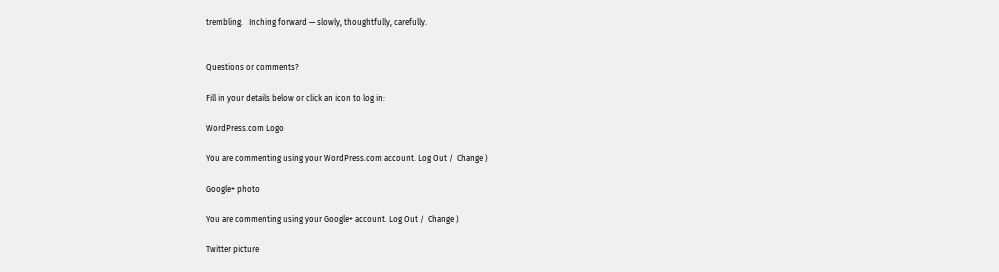trembling.   Inching forward — slowly, thoughtfully, carefully.


Questions or comments?

Fill in your details below or click an icon to log in:

WordPress.com Logo

You are commenting using your WordPress.com account. Log Out /  Change )

Google+ photo

You are commenting using your Google+ account. Log Out /  Change )

Twitter picture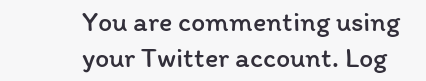You are commenting using your Twitter account. Log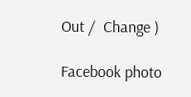Out /  Change )

Facebook photo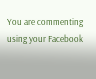You are commenting using your Facebook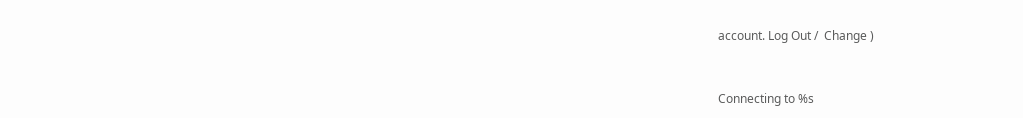account. Log Out /  Change )


Connecting to %s